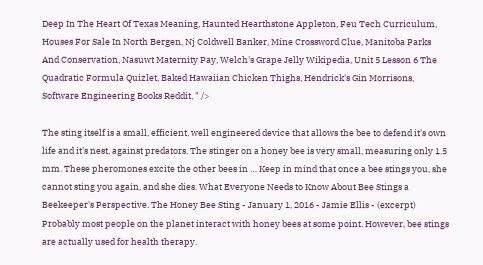Deep In The Heart Of Texas Meaning, Haunted Hearthstone Appleton, Feu Tech Curriculum, Houses For Sale In North Bergen, Nj Coldwell Banker, Mine Crossword Clue, Manitoba Parks And Conservation, Nasuwt Maternity Pay, Welch's Grape Jelly Wikipedia, Unit 5 Lesson 6 The Quadratic Formula Quizlet, Baked Hawaiian Chicken Thighs, Hendrick's Gin Morrisons, Software Engineering Books Reddit, " />

The sting itself is a small, efficient, well engineered device that allows the bee to defend it's own life and it's nest, against predators. The stinger on a honey bee is very small, measuring only 1.5 mm. These pheromones excite the other bees in … Keep in mind that once a bee stings you, she cannot sting you again, and she dies. What Everyone Needs to Know About Bee Stings a Beekeeper's Perspective. The Honey Bee Sting - January 1, 2016 - Jamie Ellis - (excerpt) Probably most people on the planet interact with honey bees at some point. However, bee stings are actually used for health therapy.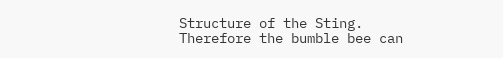Structure of the Sting. Therefore the bumble bee can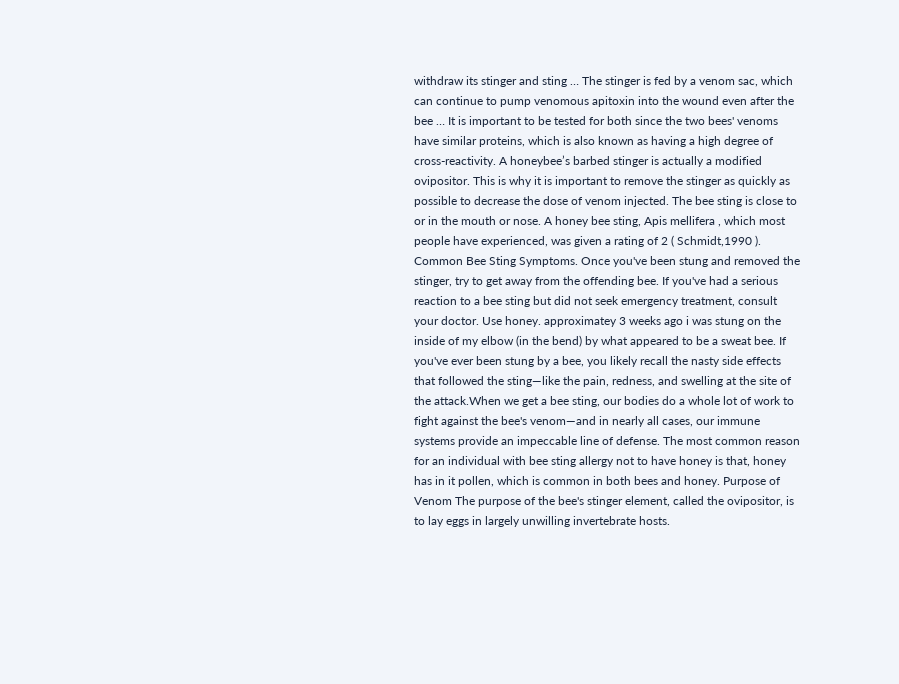withdraw its stinger and sting … The stinger is fed by a venom sac, which can continue to pump venomous apitoxin into the wound even after the bee … It is important to be tested for both since the two bees' venoms have similar proteins, which is also known as having a high degree of cross-reactivity. A honeybee’s barbed stinger is actually a modified ovipositor. This is why it is important to remove the stinger as quickly as possible to decrease the dose of venom injected. The bee sting is close to or in the mouth or nose. A honey bee sting, Apis mellifera , which most people have experienced, was given a rating of 2 ( Schmidt,1990 ). Common Bee Sting Symptoms. Once you've been stung and removed the stinger, try to get away from the offending bee. If you've had a serious reaction to a bee sting but did not seek emergency treatment, consult your doctor. Use honey. approximatey 3 weeks ago i was stung on the inside of my elbow (in the bend) by what appeared to be a sweat bee. If you've ever been stung by a bee, you likely recall the nasty side effects that followed the sting—like the pain, redness, and swelling at the site of the attack.When we get a bee sting, our bodies do a whole lot of work to fight against the bee's venom—and in nearly all cases, our immune systems provide an impeccable line of defense. The most common reason for an individual with bee sting allergy not to have honey is that, honey has in it pollen, which is common in both bees and honey. Purpose of Venom The purpose of the bee's stinger element, called the ovipositor, is to lay eggs in largely unwilling invertebrate hosts.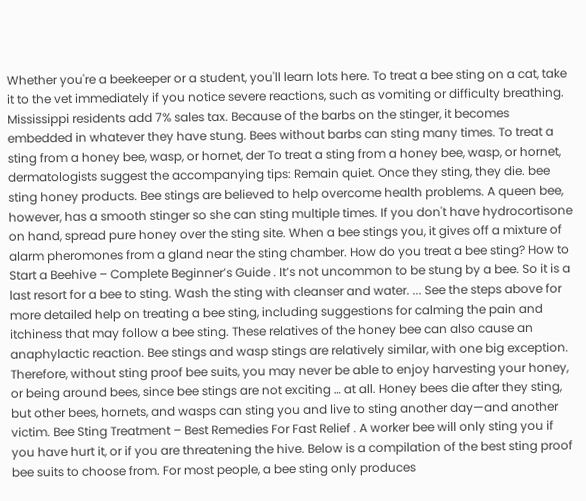Whether you're a beekeeper or a student, you'll learn lots here. To treat a bee sting on a cat, take it to the vet immediately if you notice severe reactions, such as vomiting or difficulty breathing. Mississippi residents add 7% sales tax. Because of the barbs on the stinger, it becomes embedded in whatever they have stung. Bees without barbs can sting many times. To treat a sting from a honey bee, wasp, or hornet, der To treat a sting from a honey bee, wasp, or hornet, dermatologists suggest the accompanying tips: Remain quiet. Once they sting, they die. bee sting honey products. Bee stings are believed to help overcome health problems. A queen bee, however, has a smooth stinger so she can sting multiple times. If you don't have hydrocortisone on hand, spread pure honey over the sting site. When a bee stings you, it gives off a mixture of alarm pheromones from a gland near the sting chamber. How do you treat a bee sting? How to Start a Beehive – Complete Beginner’s Guide . It’s not uncommon to be stung by a bee. So it is a last resort for a bee to sting. Wash the sting with cleanser and water. ... See the steps above for more detailed help on treating a bee sting, including suggestions for calming the pain and itchiness that may follow a bee sting. These relatives of the honey bee can also cause an anaphylactic reaction. Bee stings and wasp stings are relatively similar, with one big exception. Therefore, without sting proof bee suits, you may never be able to enjoy harvesting your honey, or being around bees, since bee stings are not exciting … at all. Honey bees die after they sting, but other bees, hornets, and wasps can sting you and live to sting another day—and another victim. Bee Sting Treatment – Best Remedies For Fast Relief . A worker bee will only sting you if you have hurt it, or if you are threatening the hive. Below is a compilation of the best sting proof bee suits to choose from. For most people, a bee sting only produces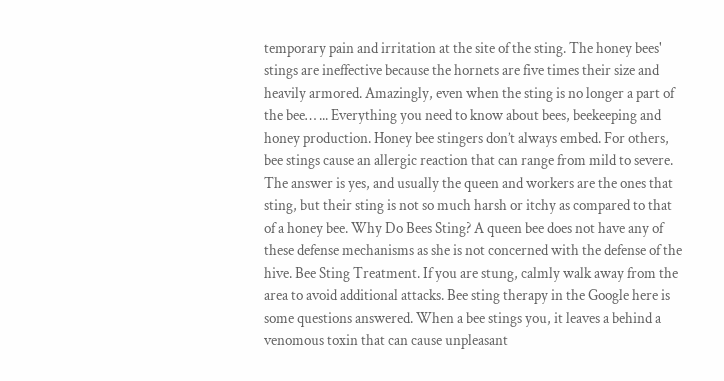temporary pain and irritation at the site of the sting. The honey bees' stings are ineffective because the hornets are five times their size and heavily armored. Amazingly, even when the sting is no longer a part of the bee… ... Everything you need to know about bees, beekeeping and honey production. Honey bee stingers don’t always embed. For others, bee stings cause an allergic reaction that can range from mild to severe. The answer is yes, and usually the queen and workers are the ones that sting, but their sting is not so much harsh or itchy as compared to that of a honey bee. Why Do Bees Sting? A queen bee does not have any of these defense mechanisms as she is not concerned with the defense of the hive. Bee Sting Treatment. If you are stung, calmly walk away from the area to avoid additional attacks. Bee sting therapy in the Google here is some questions answered. When a bee stings you, it leaves a behind a venomous toxin that can cause unpleasant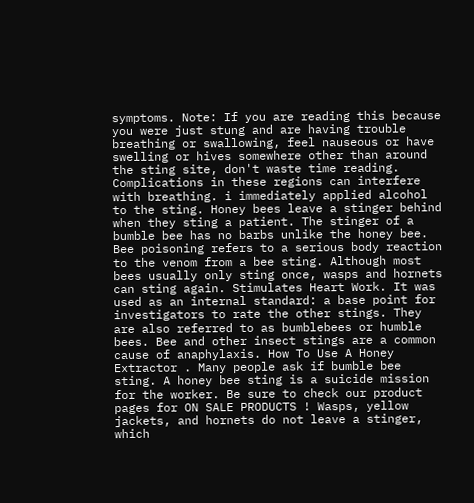symptoms. Note: If you are reading this because you were just stung and are having trouble breathing or swallowing, feel nauseous or have swelling or hives somewhere other than around the sting site, don't waste time reading. Complications in these regions can interfere with breathing. i immediately applied alcohol to the sting. Honey bees leave a stinger behind when they sting a patient. The stinger of a bumble bee has no barbs unlike the honey bee. Bee poisoning refers to a serious body reaction to the venom from a bee sting. Although most bees usually only sting once, wasps and hornets can sting again. Stimulates Heart Work. It was used as an internal standard: a base point for investigators to rate the other stings. They are also referred to as bumblebees or humble bees. Bee and other insect stings are a common cause of anaphylaxis. How To Use A Honey Extractor . Many people ask if bumble bee sting. A honey bee sting is a suicide mission for the worker. Be sure to check our product pages for ON SALE PRODUCTS ! Wasps, yellow jackets, and hornets do not leave a stinger, which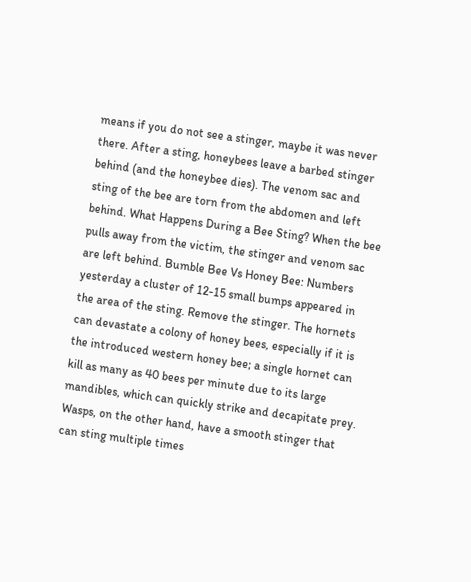means if you do not see a stinger, maybe it was never there. After a sting, honeybees leave a barbed stinger behind (and the honeybee dies). The venom sac and sting of the bee are torn from the abdomen and left behind. What Happens During a Bee Sting? When the bee pulls away from the victim, the stinger and venom sac are left behind. Bumble Bee Vs Honey Bee: Numbers yesterday a cluster of 12-15 small bumps appeared in the area of the sting. Remove the stinger. The hornets can devastate a colony of honey bees, especially if it is the introduced western honey bee; a single hornet can kill as many as 40 bees per minute due to its large mandibles, which can quickly strike and decapitate prey. Wasps, on the other hand, have a smooth stinger that can sting multiple times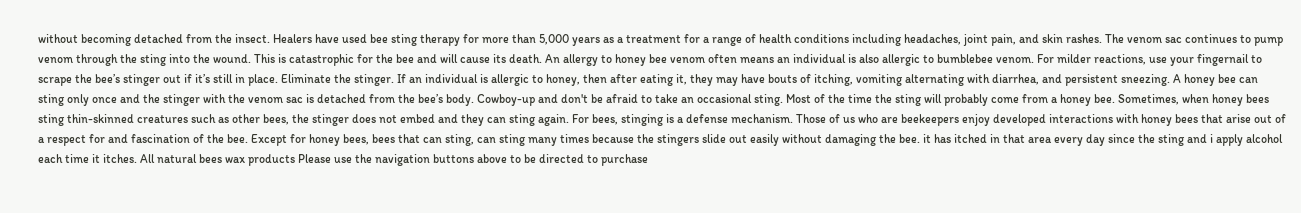without becoming detached from the insect. Healers have used bee sting therapy for more than 5,000 years as a treatment for a range of health conditions including headaches, joint pain, and skin rashes. The venom sac continues to pump venom through the sting into the wound. This is catastrophic for the bee and will cause its death. An allergy to honey bee venom often means an individual is also allergic to bumblebee venom. For milder reactions, use your fingernail to scrape the bee’s stinger out if it’s still in place. Eliminate the stinger. If an individual is allergic to honey, then after eating it, they may have bouts of itching, vomiting alternating with diarrhea, and persistent sneezing. A honey bee can sting only once and the stinger with the venom sac is detached from the bee’s body. Cowboy-up and don't be afraid to take an occasional sting. Most of the time the sting will probably come from a honey bee. Sometimes, when honey bees sting thin-skinned creatures such as other bees, the stinger does not embed and they can sting again. For bees, stinging is a defense mechanism. Those of us who are beekeepers enjoy developed interactions with honey bees that arise out of a respect for and fascination of the bee. Except for honey bees, bees that can sting, can sting many times because the stingers slide out easily without damaging the bee. it has itched in that area every day since the sting and i apply alcohol each time it itches. All natural bees wax products Please use the navigation buttons above to be directed to purchase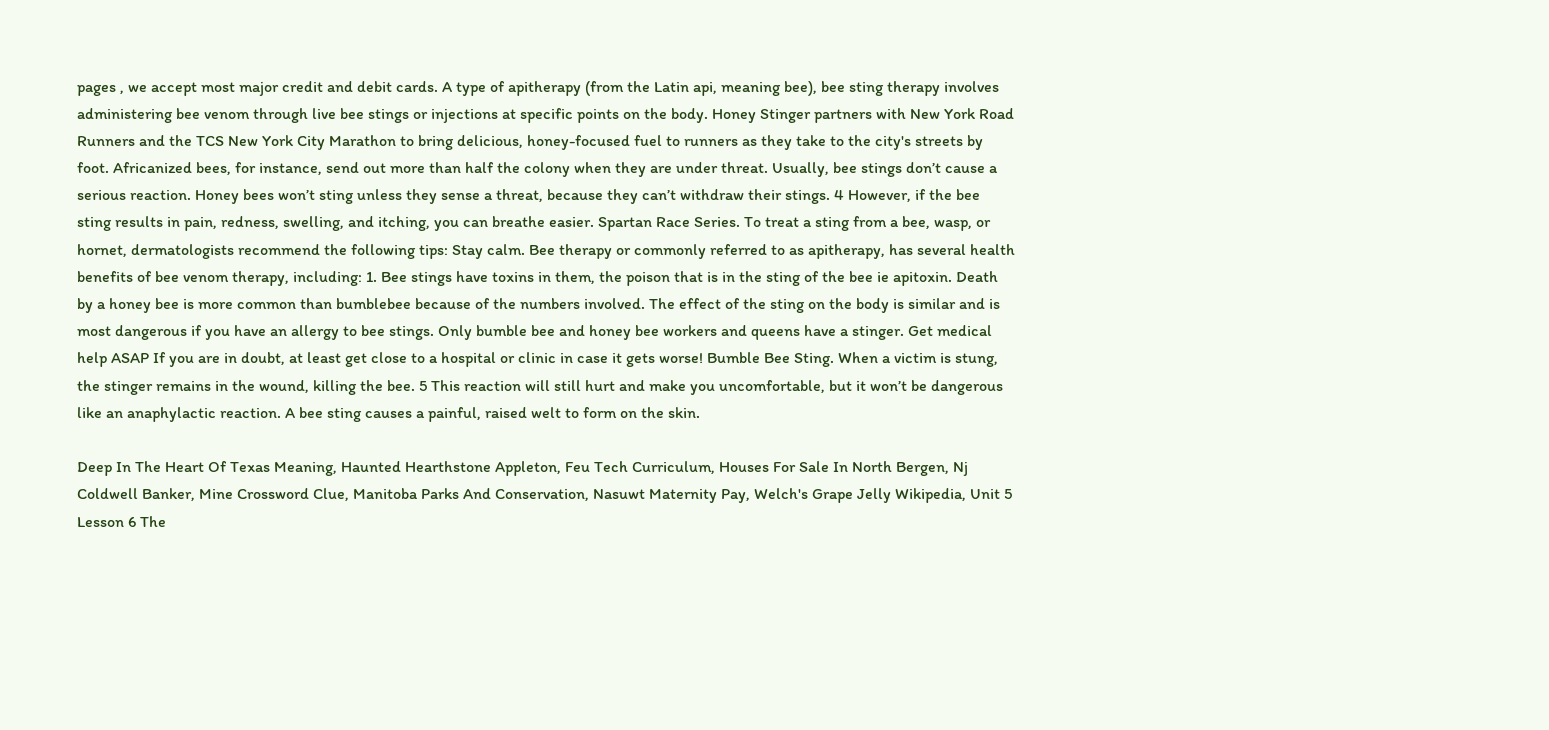pages , we accept most major credit and debit cards. A type of apitherapy (from the Latin api, meaning bee), bee sting therapy involves administering bee venom through live bee stings or injections at specific points on the body. Honey Stinger partners with New York Road Runners and the TCS New York City Marathon to bring delicious, honey-focused fuel to runners as they take to the city's streets by foot. Africanized bees, for instance, send out more than half the colony when they are under threat. Usually, bee stings don’t cause a serious reaction. Honey bees won’t sting unless they sense a threat, because they can’t withdraw their stings. 4 However, if the bee sting results in pain, redness, swelling, and itching, you can breathe easier. Spartan Race Series. To treat a sting from a bee, wasp, or hornet, dermatologists recommend the following tips: Stay calm. Bee therapy or commonly referred to as apitherapy, has several health benefits of bee venom therapy, including: 1. Bee stings have toxins in them, the poison that is in the sting of the bee ie apitoxin. Death by a honey bee is more common than bumblebee because of the numbers involved. The effect of the sting on the body is similar and is most dangerous if you have an allergy to bee stings. Only bumble bee and honey bee workers and queens have a stinger. Get medical help ASAP If you are in doubt, at least get close to a hospital or clinic in case it gets worse! Bumble Bee Sting. When a victim is stung, the stinger remains in the wound, killing the bee. 5 This reaction will still hurt and make you uncomfortable, but it won’t be dangerous like an anaphylactic reaction. A bee sting causes a painful, raised welt to form on the skin.

Deep In The Heart Of Texas Meaning, Haunted Hearthstone Appleton, Feu Tech Curriculum, Houses For Sale In North Bergen, Nj Coldwell Banker, Mine Crossword Clue, Manitoba Parks And Conservation, Nasuwt Maternity Pay, Welch's Grape Jelly Wikipedia, Unit 5 Lesson 6 The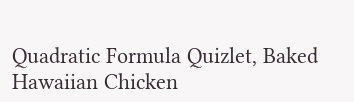Quadratic Formula Quizlet, Baked Hawaiian Chicken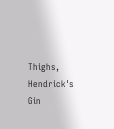Thighs, Hendrick's Gin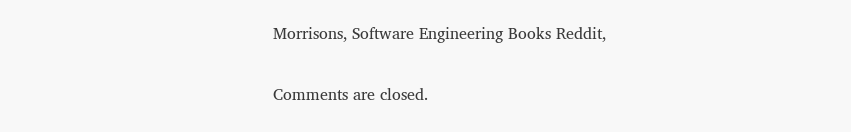Morrisons, Software Engineering Books Reddit,

Comments are closed.